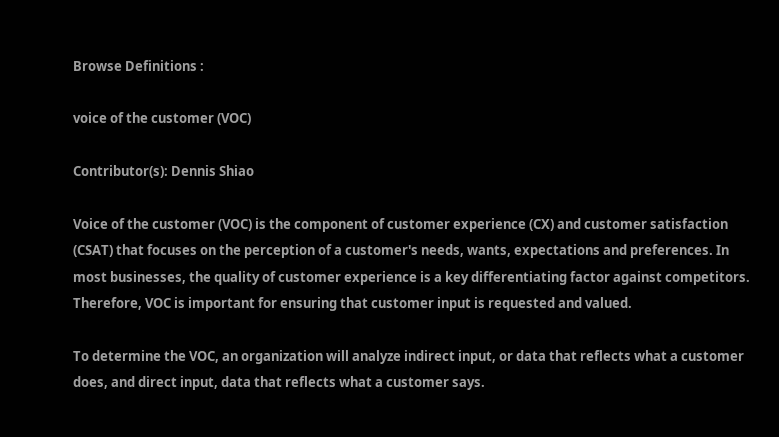Browse Definitions :

voice of the customer (VOC)

Contributor(s): Dennis Shiao

Voice of the customer (VOC) is the component of customer experience (CX) and customer satisfaction (CSAT) that focuses on the perception of a customer's needs, wants, expectations and preferences. In most businesses, the quality of customer experience is a key differentiating factor against competitors. Therefore, VOC is important for ensuring that customer input is requested and valued.

To determine the VOC, an organization will analyze indirect input, or data that reflects what a customer does, and direct input, data that reflects what a customer says.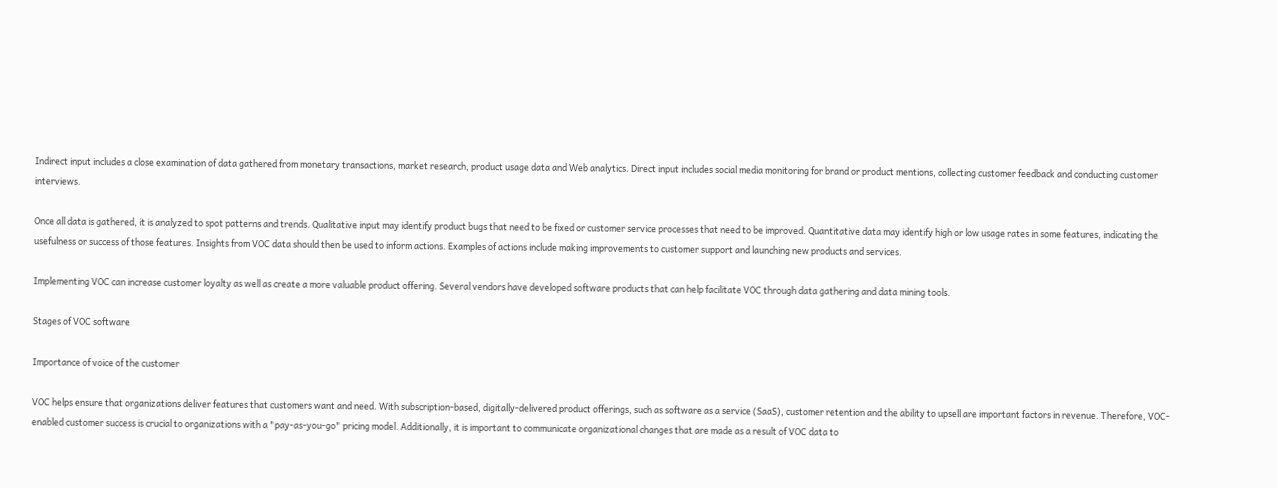Indirect input includes a close examination of data gathered from monetary transactions, market research, product usage data and Web analytics. Direct input includes social media monitoring for brand or product mentions, collecting customer feedback and conducting customer interviews.

Once all data is gathered, it is analyzed to spot patterns and trends. Qualitative input may identify product bugs that need to be fixed or customer service processes that need to be improved. Quantitative data may identify high or low usage rates in some features, indicating the usefulness or success of those features. Insights from VOC data should then be used to inform actions. Examples of actions include making improvements to customer support and launching new products and services.

Implementing VOC can increase customer loyalty as well as create a more valuable product offering. Several vendors have developed software products that can help facilitate VOC through data gathering and data mining tools.

Stages of VOC software

Importance of voice of the customer

VOC helps ensure that organizations deliver features that customers want and need. With subscription-based, digitally-delivered product offerings, such as software as a service (SaaS), customer retention and the ability to upsell are important factors in revenue. Therefore, VOC-enabled customer success is crucial to organizations with a "pay-as-you-go" pricing model. Additionally, it is important to communicate organizational changes that are made as a result of VOC data to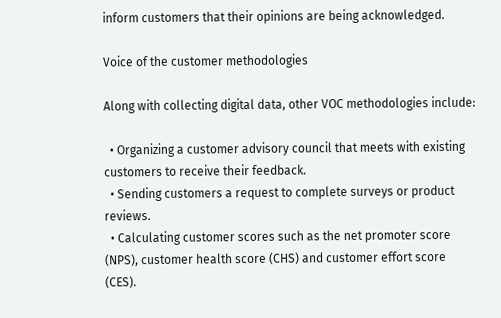inform customers that their opinions are being acknowledged.

Voice of the customer methodologies

Along with collecting digital data, other VOC methodologies include:

  • Organizing a customer advisory council that meets with existing customers to receive their feedback.
  • Sending customers a request to complete surveys or product reviews.
  • Calculating customer scores such as the net promoter score (NPS), customer health score (CHS) and customer effort score (CES).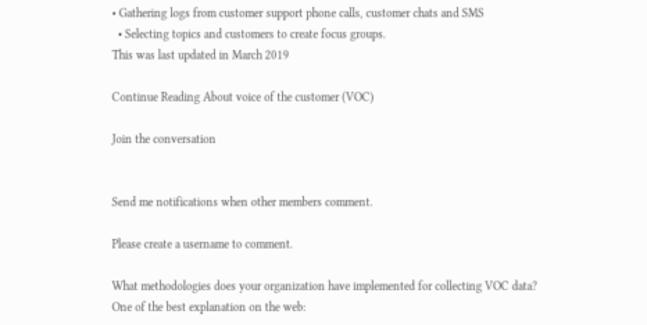• Gathering logs from customer support phone calls, customer chats and SMS
  • Selecting topics and customers to create focus groups.
This was last updated in March 2019

Continue Reading About voice of the customer (VOC)

Join the conversation


Send me notifications when other members comment.

Please create a username to comment.

What methodologies does your organization have implemented for collecting VOC data?
One of the best explanation on the web: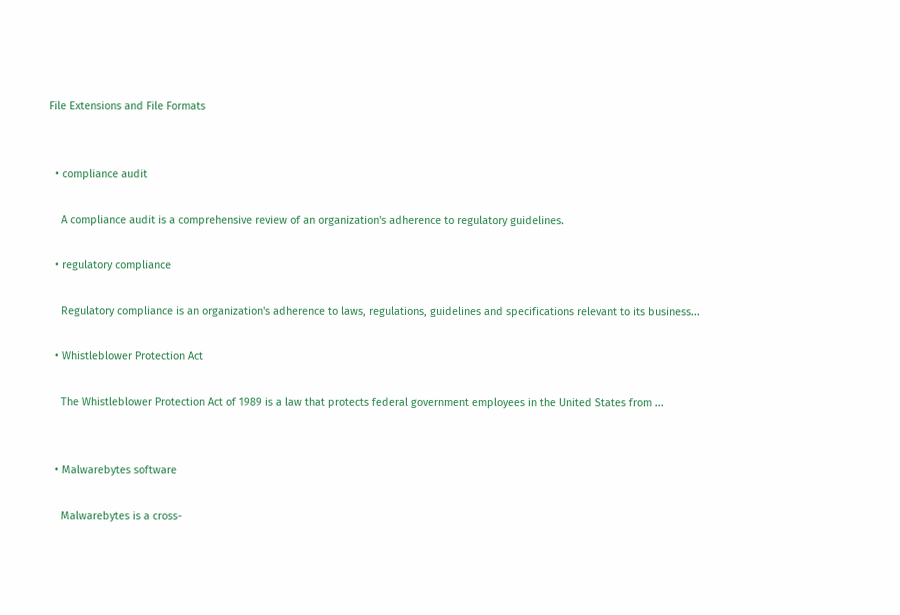File Extensions and File Formats


  • compliance audit

    A compliance audit is a comprehensive review of an organization's adherence to regulatory guidelines.

  • regulatory compliance

    Regulatory compliance is an organization's adherence to laws, regulations, guidelines and specifications relevant to its business...

  • Whistleblower Protection Act

    The Whistleblower Protection Act of 1989 is a law that protects federal government employees in the United States from ...


  • Malwarebytes software

    Malwarebytes is a cross-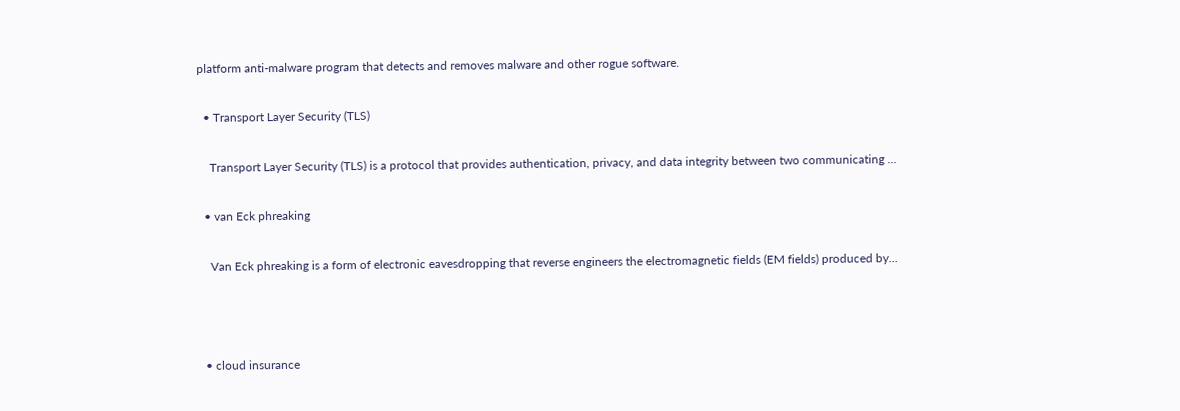platform anti-malware program that detects and removes malware and other rogue software.

  • Transport Layer Security (TLS)

    Transport Layer Security (TLS) is a protocol that provides authentication, privacy, and data integrity between two communicating ...

  • van Eck phreaking

    Van Eck phreaking is a form of electronic eavesdropping that reverse engineers the electromagnetic fields (EM fields) produced by...



  • cloud insurance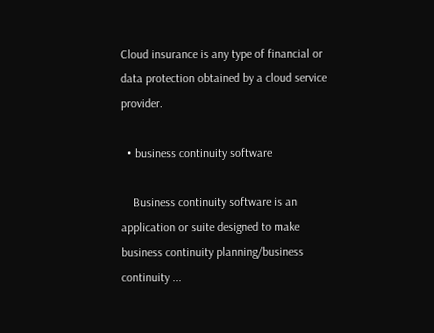Cloud insurance is any type of financial or data protection obtained by a cloud service provider.

  • business continuity software

    Business continuity software is an application or suite designed to make business continuity planning/business continuity ...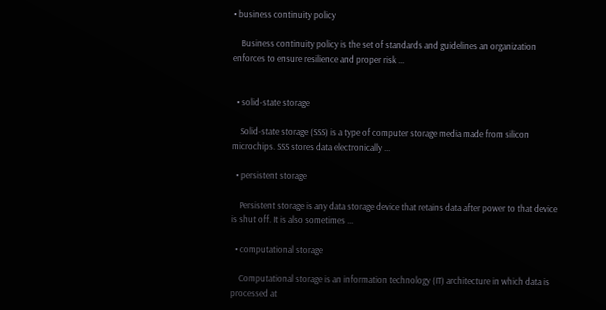• business continuity policy

    Business continuity policy is the set of standards and guidelines an organization enforces to ensure resilience and proper risk ...


  • solid-state storage

    Solid-state storage (SSS) is a type of computer storage media made from silicon microchips. SSS stores data electronically ...

  • persistent storage

    Persistent storage is any data storage device that retains data after power to that device is shut off. It is also sometimes ...

  • computational storage

    Computational storage is an information technology (IT) architecture in which data is processed at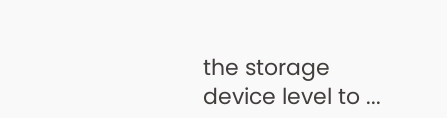the storage device level to ...